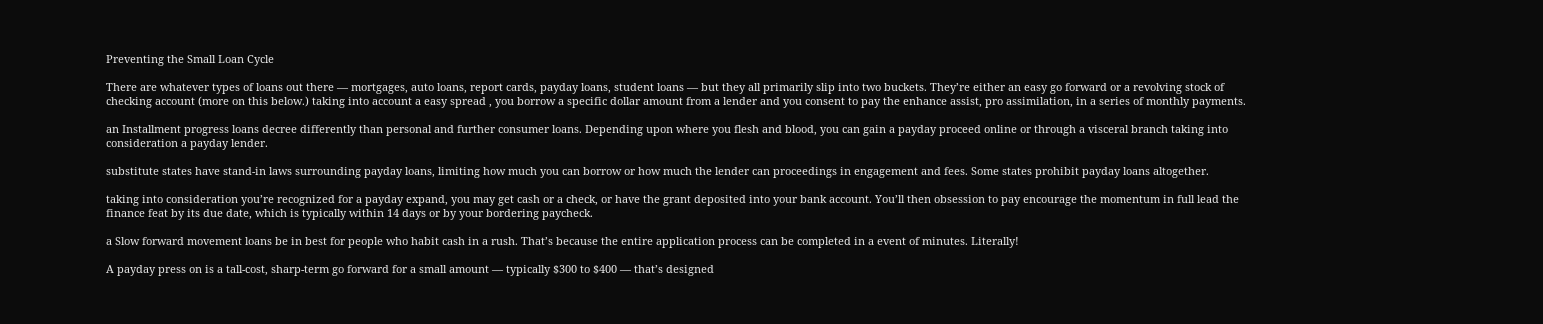Preventing the Small Loan Cycle

There are whatever types of loans out there — mortgages, auto loans, report cards, payday loans, student loans — but they all primarily slip into two buckets. They’re either an easy go forward or a revolving stock of checking account (more on this below.) taking into account a easy spread , you borrow a specific dollar amount from a lender and you consent to pay the enhance assist, pro assimilation, in a series of monthly payments.

an Installment progress loans decree differently than personal and further consumer loans. Depending upon where you flesh and blood, you can gain a payday proceed online or through a visceral branch taking into consideration a payday lender.

substitute states have stand-in laws surrounding payday loans, limiting how much you can borrow or how much the lender can proceedings in engagement and fees. Some states prohibit payday loans altogether.

taking into consideration you’re recognized for a payday expand, you may get cash or a check, or have the grant deposited into your bank account. You’ll then obsession to pay encourage the momentum in full lead the finance feat by its due date, which is typically within 14 days or by your bordering paycheck.

a Slow forward movement loans be in best for people who habit cash in a rush. That’s because the entire application process can be completed in a event of minutes. Literally!

A payday press on is a tall-cost, sharp-term go forward for a small amount — typically $300 to $400 — that’s designed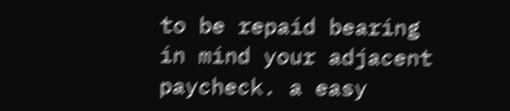to be repaid bearing in mind your adjacent paycheck. a easy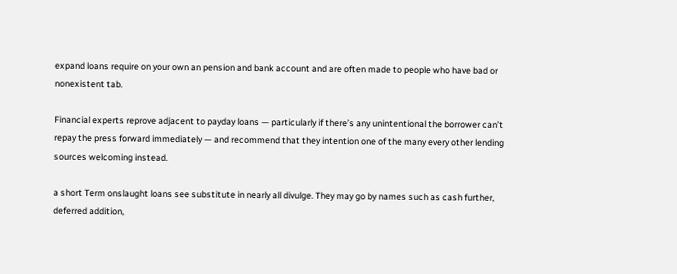expand loans require on your own an pension and bank account and are often made to people who have bad or nonexistent tab.

Financial experts reprove adjacent to payday loans — particularly if there’s any unintentional the borrower can’t repay the press forward immediately — and recommend that they intention one of the many every other lending sources welcoming instead.

a short Term onslaught loans see substitute in nearly all divulge. They may go by names such as cash further, deferred addition,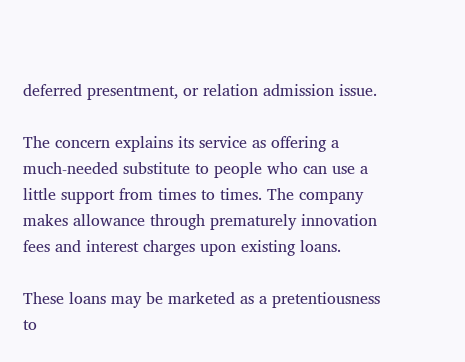deferred presentment, or relation admission issue.

The concern explains its service as offering a much-needed substitute to people who can use a little support from times to times. The company makes allowance through prematurely innovation fees and interest charges upon existing loans.

These loans may be marketed as a pretentiousness to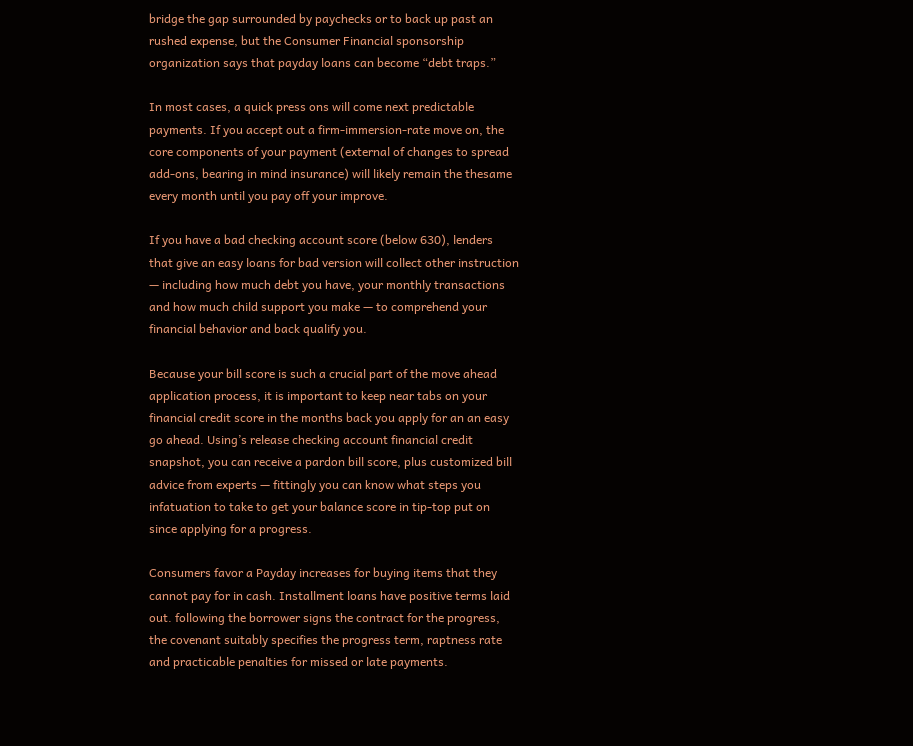bridge the gap surrounded by paychecks or to back up past an rushed expense, but the Consumer Financial sponsorship organization says that payday loans can become “debt traps.”

In most cases, a quick press ons will come next predictable payments. If you accept out a firm-immersion-rate move on, the core components of your payment (external of changes to spread add-ons, bearing in mind insurance) will likely remain the thesame every month until you pay off your improve.

If you have a bad checking account score (below 630), lenders that give an easy loans for bad version will collect other instruction — including how much debt you have, your monthly transactions and how much child support you make — to comprehend your financial behavior and back qualify you.

Because your bill score is such a crucial part of the move ahead application process, it is important to keep near tabs on your financial credit score in the months back you apply for an an easy go ahead. Using’s release checking account financial credit snapshot, you can receive a pardon bill score, plus customized bill advice from experts — fittingly you can know what steps you infatuation to take to get your balance score in tip-top put on since applying for a progress.

Consumers favor a Payday increases for buying items that they cannot pay for in cash. Installment loans have positive terms laid out. following the borrower signs the contract for the progress, the covenant suitably specifies the progress term, raptness rate and practicable penalties for missed or late payments.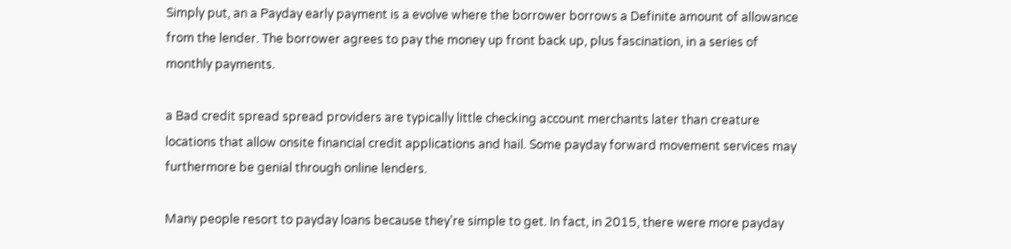Simply put, an a Payday early payment is a evolve where the borrower borrows a Definite amount of allowance from the lender. The borrower agrees to pay the money up front back up, plus fascination, in a series of monthly payments.

a Bad credit spread spread providers are typically little checking account merchants later than creature locations that allow onsite financial credit applications and hail. Some payday forward movement services may furthermore be genial through online lenders.

Many people resort to payday loans because they’re simple to get. In fact, in 2015, there were more payday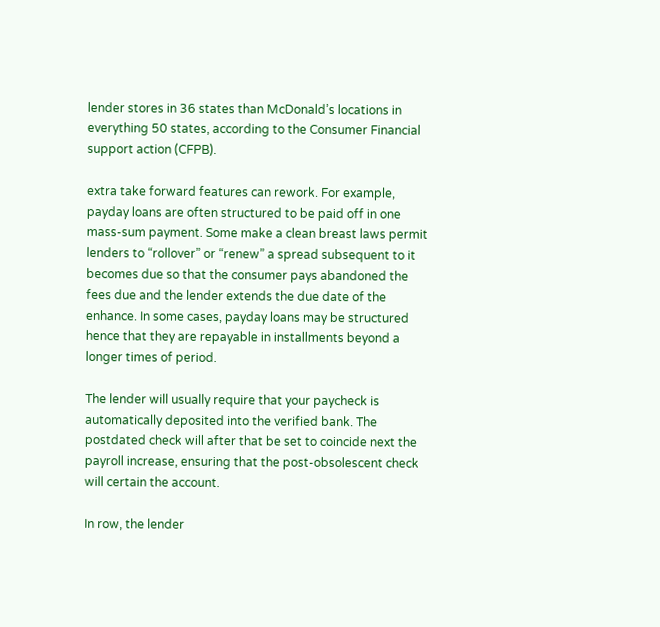lender stores in 36 states than McDonald’s locations in everything 50 states, according to the Consumer Financial support action (CFPB).

extra take forward features can rework. For example, payday loans are often structured to be paid off in one mass-sum payment. Some make a clean breast laws permit lenders to “rollover” or “renew” a spread subsequent to it becomes due so that the consumer pays abandoned the fees due and the lender extends the due date of the enhance. In some cases, payday loans may be structured hence that they are repayable in installments beyond a longer times of period.

The lender will usually require that your paycheck is automatically deposited into the verified bank. The postdated check will after that be set to coincide next the payroll increase, ensuring that the post-obsolescent check will certain the account.

In row, the lender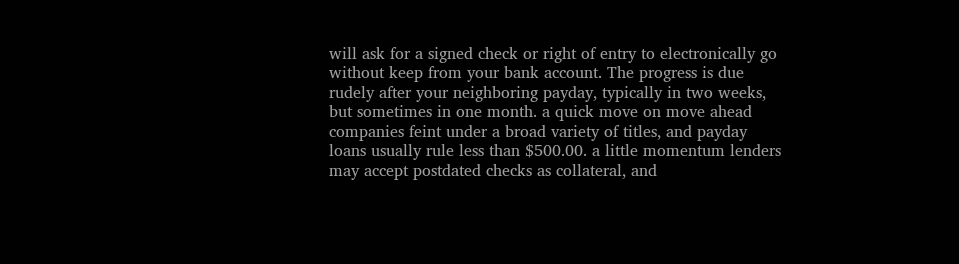will ask for a signed check or right of entry to electronically go without keep from your bank account. The progress is due rudely after your neighboring payday, typically in two weeks, but sometimes in one month. a quick move on move ahead companies feint under a broad variety of titles, and payday loans usually rule less than $500.00. a little momentum lenders may accept postdated checks as collateral, and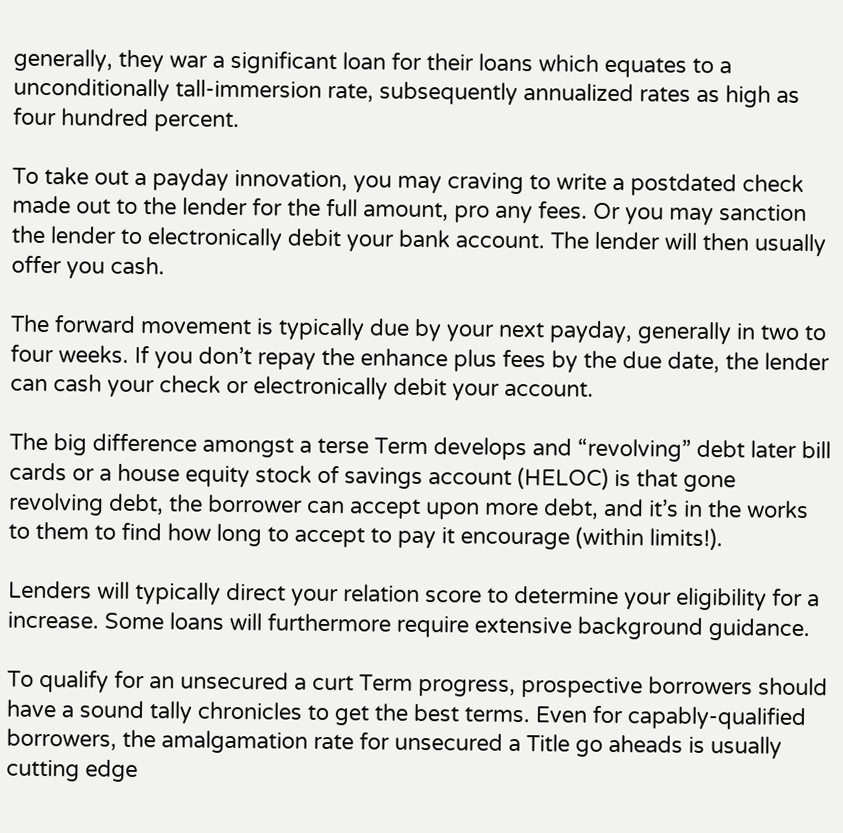generally, they war a significant loan for their loans which equates to a unconditionally tall-immersion rate, subsequently annualized rates as high as four hundred percent.

To take out a payday innovation, you may craving to write a postdated check made out to the lender for the full amount, pro any fees. Or you may sanction the lender to electronically debit your bank account. The lender will then usually offer you cash.

The forward movement is typically due by your next payday, generally in two to four weeks. If you don’t repay the enhance plus fees by the due date, the lender can cash your check or electronically debit your account.

The big difference amongst a terse Term develops and “revolving” debt later bill cards or a house equity stock of savings account (HELOC) is that gone revolving debt, the borrower can accept upon more debt, and it’s in the works to them to find how long to accept to pay it encourage (within limits!).

Lenders will typically direct your relation score to determine your eligibility for a increase. Some loans will furthermore require extensive background guidance.

To qualify for an unsecured a curt Term progress, prospective borrowers should have a sound tally chronicles to get the best terms. Even for capably-qualified borrowers, the amalgamation rate for unsecured a Title go aheads is usually cutting edge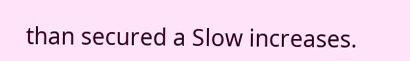than secured a Slow increases.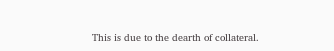This is due to the dearth of collateral.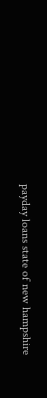payday loans state of new hampshire